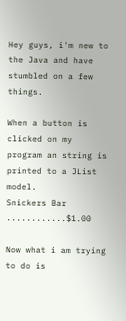Hey guys, i'm new to the Java and have stumbled on a few things.

When a button is clicked on my program an string is printed to a JList model.
Snickers Bar ............$1.00

Now what i am trying to do is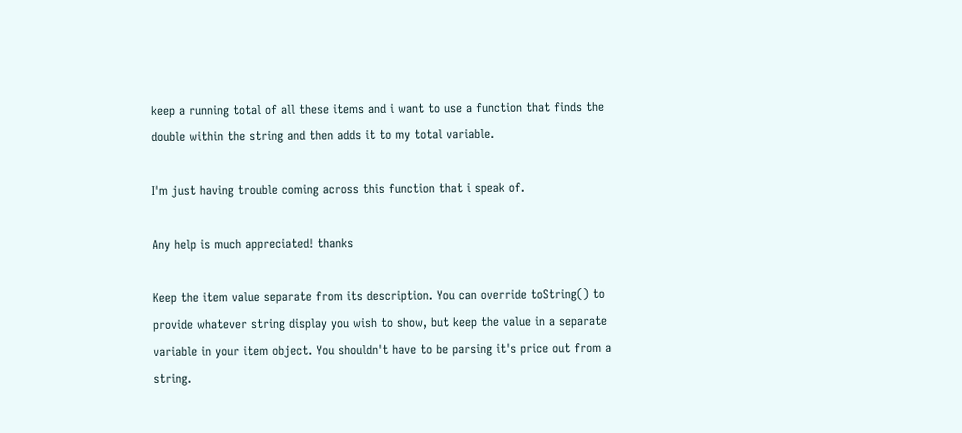keep a running total of all these items and i want to use a function that finds the double within the string and then adds it to my total variable.

I'm just having trouble coming across this function that i speak of.

Any help is much appreciated! thanks

Keep the item value separate from its description. You can override toString() to provide whatever string display you wish to show, but keep the value in a separate variable in your item object. You shouldn't have to be parsing it's price out from a string.